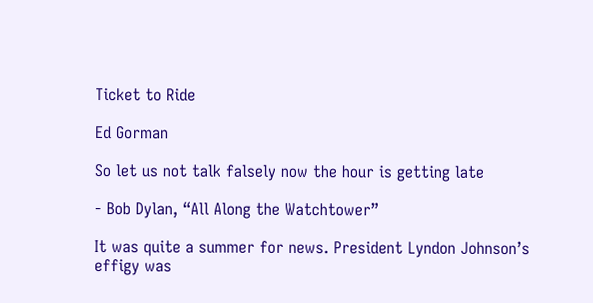Ticket to Ride

Ed Gorman

So let us not talk falsely now the hour is getting late

- Bob Dylan, “All Along the Watchtower”

It was quite a summer for news. President Lyndon Johnson’s effigy was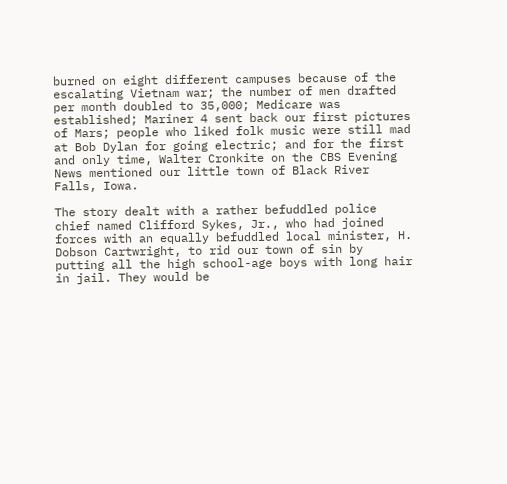burned on eight different campuses because of the escalating Vietnam war; the number of men drafted per month doubled to 35,000; Medicare was established; Mariner 4 sent back our first pictures of Mars; people who liked folk music were still mad at Bob Dylan for going electric; and for the first and only time, Walter Cronkite on the CBS Evening News mentioned our little town of Black River Falls, Iowa.

The story dealt with a rather befuddled police chief named Clifford Sykes, Jr., who had joined forces with an equally befuddled local minister, H. Dobson Cartwright, to rid our town of sin by putting all the high school-age boys with long hair in jail. They would be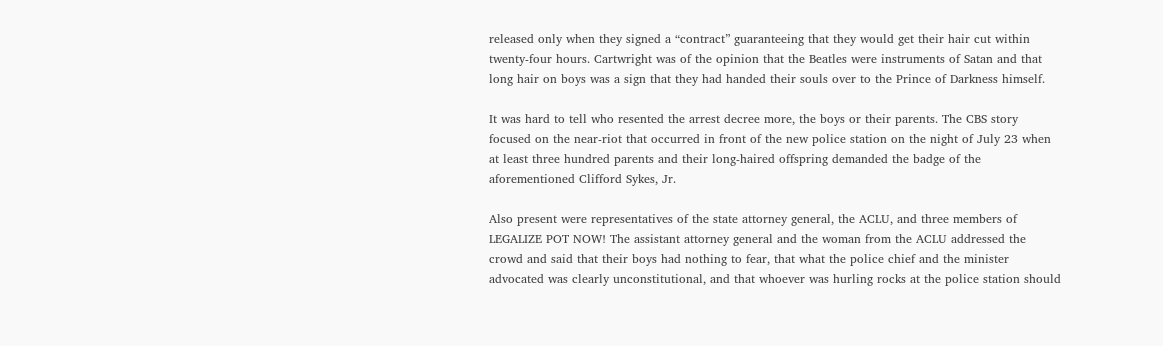released only when they signed a “contract” guaranteeing that they would get their hair cut within twenty-four hours. Cartwright was of the opinion that the Beatles were instruments of Satan and that long hair on boys was a sign that they had handed their souls over to the Prince of Darkness himself.

It was hard to tell who resented the arrest decree more, the boys or their parents. The CBS story focused on the near-riot that occurred in front of the new police station on the night of July 23 when at least three hundred parents and their long-haired offspring demanded the badge of the aforementioned Clifford Sykes, Jr.

Also present were representatives of the state attorney general, the ACLU, and three members of LEGALIZE POT NOW! The assistant attorney general and the woman from the ACLU addressed the crowd and said that their boys had nothing to fear, that what the police chief and the minister advocated was clearly unconstitutional, and that whoever was hurling rocks at the police station should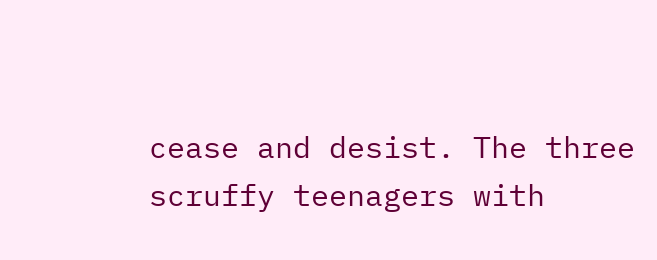cease and desist. The three scruffy teenagers with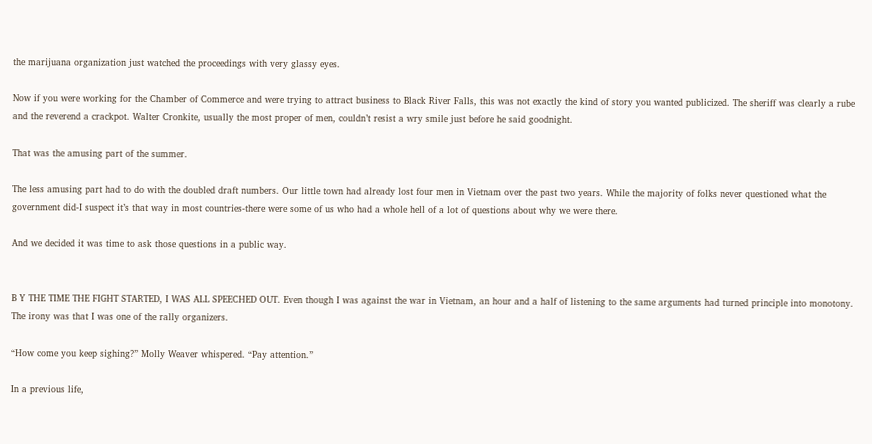the marijuana organization just watched the proceedings with very glassy eyes.

Now if you were working for the Chamber of Commerce and were trying to attract business to Black River Falls, this was not exactly the kind of story you wanted publicized. The sheriff was clearly a rube and the reverend a crackpot. Walter Cronkite, usually the most proper of men, couldn’t resist a wry smile just before he said goodnight.

That was the amusing part of the summer.

The less amusing part had to do with the doubled draft numbers. Our little town had already lost four men in Vietnam over the past two years. While the majority of folks never questioned what the government did-I suspect it’s that way in most countries-there were some of us who had a whole hell of a lot of questions about why we were there.

And we decided it was time to ask those questions in a public way.


B Y THE TIME THE FIGHT STARTED, I WAS ALL SPEECHED OUT. Even though I was against the war in Vietnam, an hour and a half of listening to the same arguments had turned principle into monotony. The irony was that I was one of the rally organizers.

“How come you keep sighing?” Molly Weaver whispered. “Pay attention.”

In a previous life,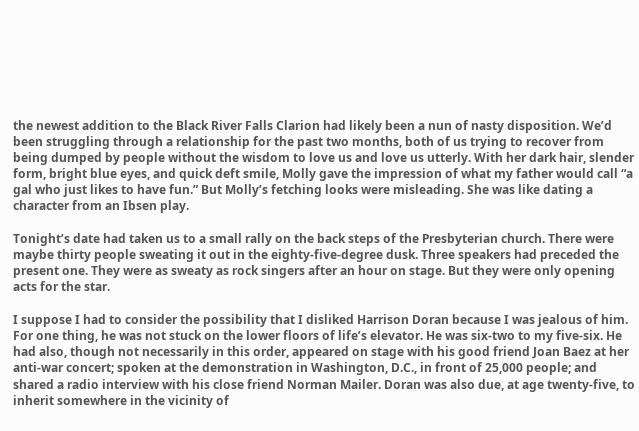the newest addition to the Black River Falls Clarion had likely been a nun of nasty disposition. We’d been struggling through a relationship for the past two months, both of us trying to recover from being dumped by people without the wisdom to love us and love us utterly. With her dark hair, slender form, bright blue eyes, and quick deft smile, Molly gave the impression of what my father would call “a gal who just likes to have fun.” But Molly’s fetching looks were misleading. She was like dating a character from an Ibsen play.

Tonight’s date had taken us to a small rally on the back steps of the Presbyterian church. There were maybe thirty people sweating it out in the eighty-five-degree dusk. Three speakers had preceded the present one. They were as sweaty as rock singers after an hour on stage. But they were only opening acts for the star.

I suppose I had to consider the possibility that I disliked Harrison Doran because I was jealous of him. For one thing, he was not stuck on the lower floors of life’s elevator. He was six-two to my five-six. He had also, though not necessarily in this order, appeared on stage with his good friend Joan Baez at her anti-war concert; spoken at the demonstration in Washington, D.C., in front of 25,000 people; and shared a radio interview with his close friend Norman Mailer. Doran was also due, at age twenty-five, to inherit somewhere in the vicinity of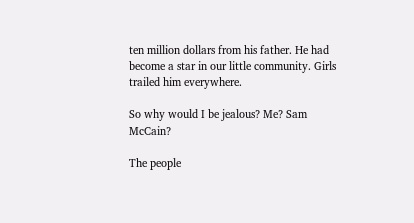ten million dollars from his father. He had become a star in our little community. Girls trailed him everywhere.

So why would I be jealous? Me? Sam McCain?

The people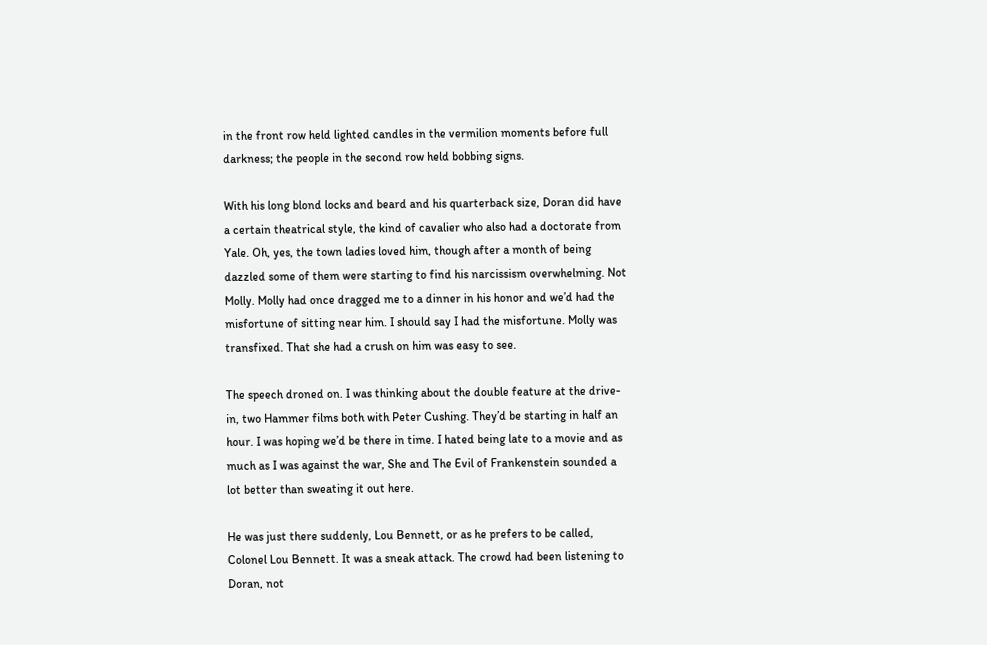in the front row held lighted candles in the vermilion moments before full darkness; the people in the second row held bobbing signs.

With his long blond locks and beard and his quarterback size, Doran did have a certain theatrical style, the kind of cavalier who also had a doctorate from Yale. Oh, yes, the town ladies loved him, though after a month of being dazzled some of them were starting to find his narcissism overwhelming. Not Molly. Molly had once dragged me to a dinner in his honor and we’d had the misfortune of sitting near him. I should say I had the misfortune. Molly was transfixed. That she had a crush on him was easy to see.

The speech droned on. I was thinking about the double feature at the drive-in, two Hammer films both with Peter Cushing. They’d be starting in half an hour. I was hoping we’d be there in time. I hated being late to a movie and as much as I was against the war, She and The Evil of Frankenstein sounded a lot better than sweating it out here.

He was just there suddenly, Lou Bennett, or as he prefers to be called, Colonel Lou Bennett. It was a sneak attack. The crowd had been listening to Doran, not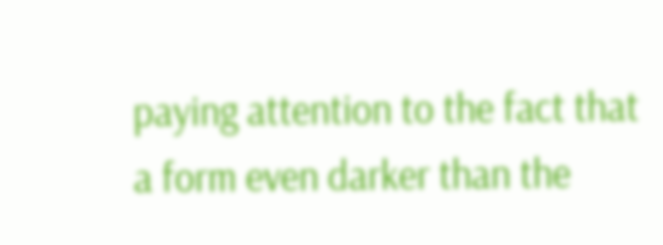paying attention to the fact that a form even darker than the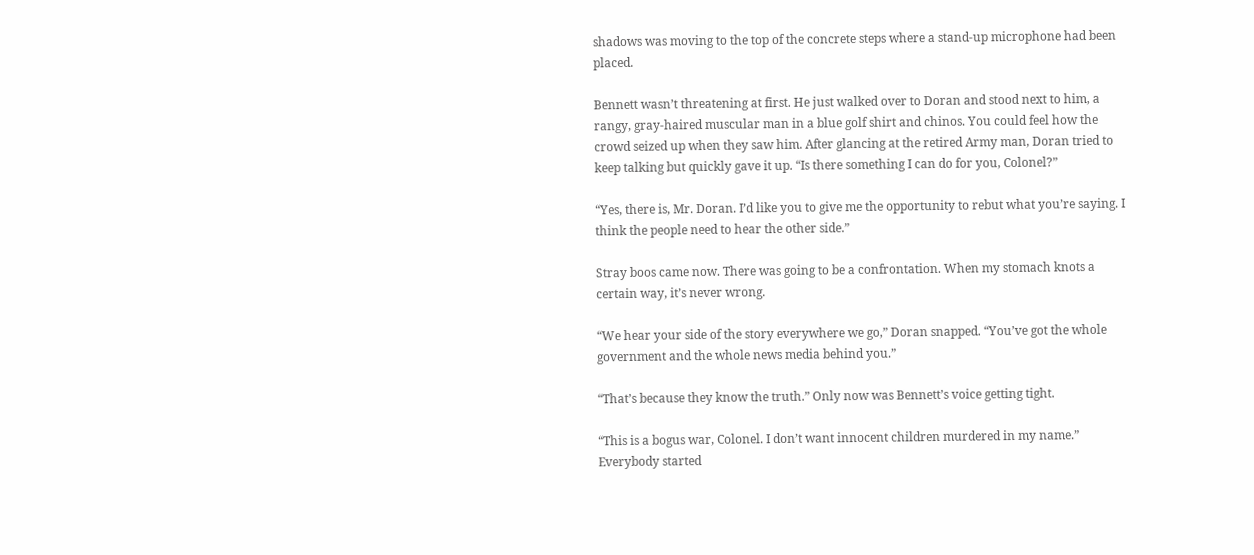shadows was moving to the top of the concrete steps where a stand-up microphone had been placed.

Bennett wasn’t threatening at first. He just walked over to Doran and stood next to him, a rangy, gray-haired muscular man in a blue golf shirt and chinos. You could feel how the crowd seized up when they saw him. After glancing at the retired Army man, Doran tried to keep talking but quickly gave it up. “Is there something I can do for you, Colonel?”

“Yes, there is, Mr. Doran. I’d like you to give me the opportunity to rebut what you’re saying. I think the people need to hear the other side.”

Stray boos came now. There was going to be a confrontation. When my stomach knots a certain way, it’s never wrong.

“We hear your side of the story everywhere we go,” Doran snapped. “You’ve got the whole government and the whole news media behind you.”

“That’s because they know the truth.” Only now was Bennett’s voice getting tight.

“This is a bogus war, Colonel. I don’t want innocent children murdered in my name.” Everybody started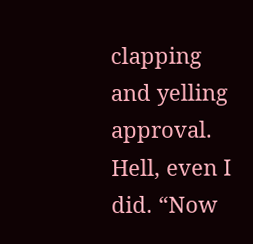clapping and yelling approval. Hell, even I did. “Now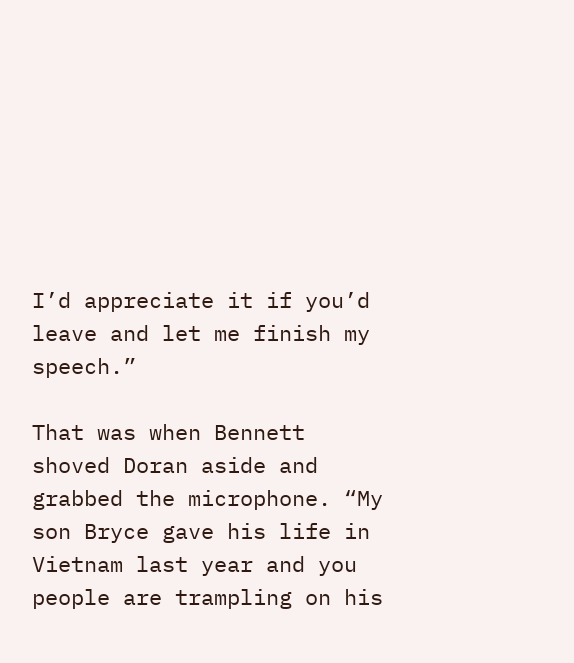I’d appreciate it if you’d leave and let me finish my speech.”

That was when Bennett shoved Doran aside and grabbed the microphone. “My son Bryce gave his life in Vietnam last year and you people are trampling on his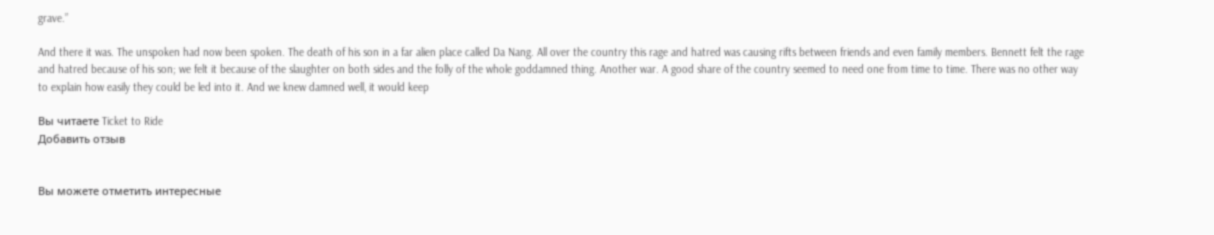grave.”

And there it was. The unspoken had now been spoken. The death of his son in a far alien place called Da Nang. All over the country this rage and hatred was causing rifts between friends and even family members. Bennett felt the rage and hatred because of his son; we felt it because of the slaughter on both sides and the folly of the whole goddamned thing. Another war. A good share of the country seemed to need one from time to time. There was no other way to explain how easily they could be led into it. And we knew damned well, it would keep

Вы читаете Ticket to Ride
Добавить отзыв


Вы можете отметить интересные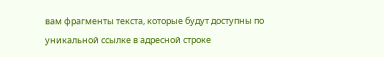вам фрагменты текста, которые будут доступны по уникальной ссылке в адресной строке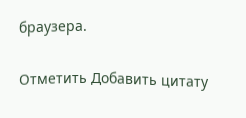браузера.

Отметить Добавить цитату